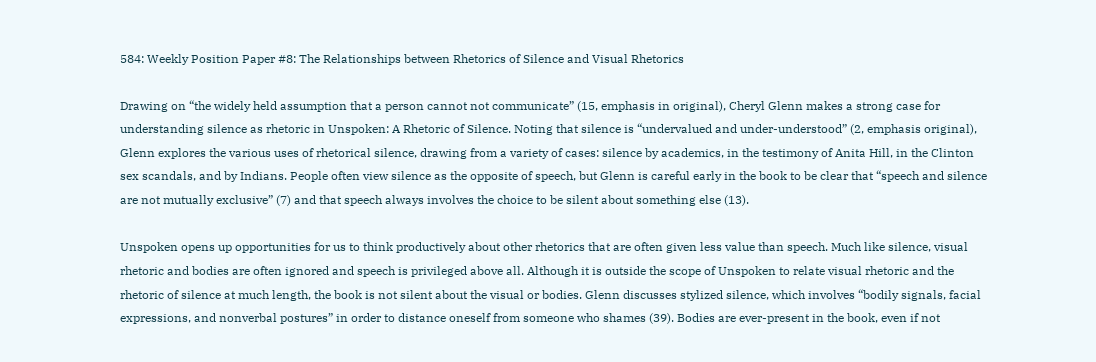584: Weekly Position Paper #8: The Relationships between Rhetorics of Silence and Visual Rhetorics

Drawing on “the widely held assumption that a person cannot not communicate” (15, emphasis in original), Cheryl Glenn makes a strong case for understanding silence as rhetoric in Unspoken: A Rhetoric of Silence. Noting that silence is “undervalued and under-understood” (2, emphasis original), Glenn explores the various uses of rhetorical silence, drawing from a variety of cases: silence by academics, in the testimony of Anita Hill, in the Clinton sex scandals, and by Indians. People often view silence as the opposite of speech, but Glenn is careful early in the book to be clear that “speech and silence are not mutually exclusive” (7) and that speech always involves the choice to be silent about something else (13).

Unspoken opens up opportunities for us to think productively about other rhetorics that are often given less value than speech. Much like silence, visual rhetoric and bodies are often ignored and speech is privileged above all. Although it is outside the scope of Unspoken to relate visual rhetoric and the rhetoric of silence at much length, the book is not silent about the visual or bodies. Glenn discusses stylized silence, which involves “bodily signals, facial expressions, and nonverbal postures” in order to distance oneself from someone who shames (39). Bodies are ever-present in the book, even if not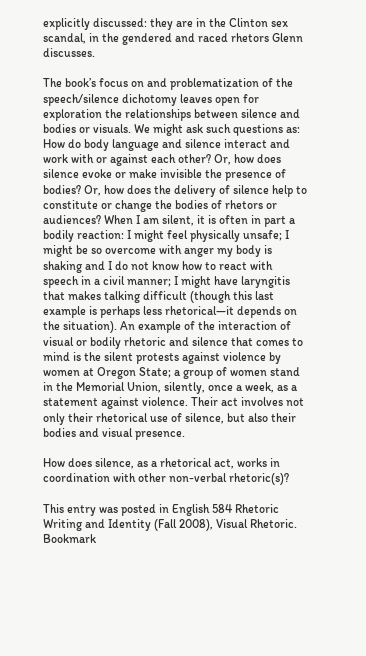explicitly discussed: they are in the Clinton sex scandal, in the gendered and raced rhetors Glenn discusses.

The book’s focus on and problematization of the speech/silence dichotomy leaves open for exploration the relationships between silence and bodies or visuals. We might ask such questions as: How do body language and silence interact and work with or against each other? Or, how does silence evoke or make invisible the presence of bodies? Or, how does the delivery of silence help to constitute or change the bodies of rhetors or audiences? When I am silent, it is often in part a bodily reaction: I might feel physically unsafe; I might be so overcome with anger my body is shaking and I do not know how to react with speech in a civil manner; I might have laryngitis that makes talking difficult (though this last example is perhaps less rhetorical—it depends on the situation). An example of the interaction of visual or bodily rhetoric and silence that comes to mind is the silent protests against violence by women at Oregon State; a group of women stand in the Memorial Union, silently, once a week, as a statement against violence. Their act involves not only their rhetorical use of silence, but also their bodies and visual presence.

How does silence, as a rhetorical act, works in coordination with other non-verbal rhetoric(s)?

This entry was posted in English 584 Rhetoric Writing and Identity (Fall 2008), Visual Rhetoric. Bookmark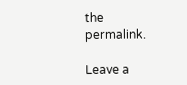the permalink.

Leave a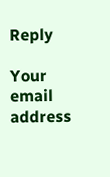Reply

Your email address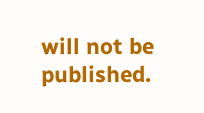will not be published.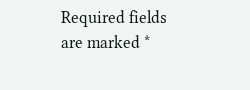Required fields are marked *